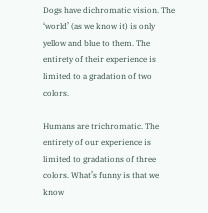Dogs have dichromatic vision. The ‘world’ (as we know it) is only yellow and blue to them. The entirety of their experience is limited to a gradation of two colors.

Humans are trichromatic. The entirety of our experience is limited to gradations of three colors. What’s funny is that we know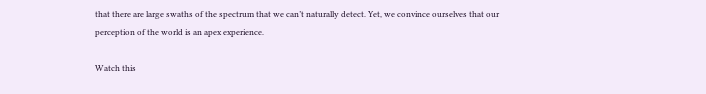that there are large swaths of the spectrum that we can’t naturally detect. Yet, we convince ourselves that our perception of the world is an apex experience.

Watch this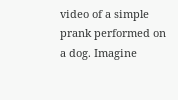video of a simple prank performed on a dog. Imagine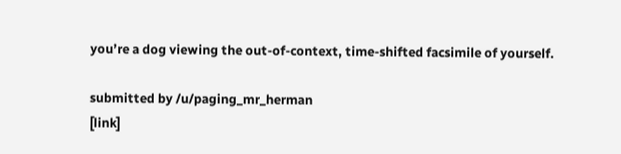you’re a dog viewing the out-of-context, time-shifted facsimile of yourself.

submitted by /u/paging_mr_herman
[link]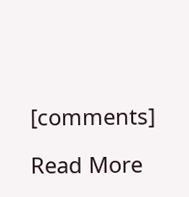[comments]

Read More